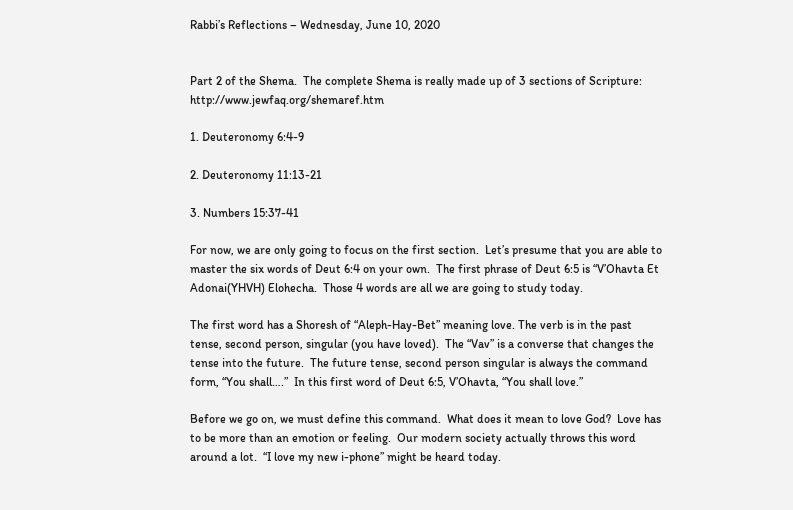Rabbi’s Reflections – Wednesday, June 10, 2020


Part 2 of the Shema.  The complete Shema is really made up of 3 sections of Scripture:  http://www.jewfaq.org/shemaref.htm

1. Deuteronomy 6:4-9

2. Deuteronomy 11:13-21

3. Numbers 15:37-41

For now, we are only going to focus on the first section.  Let’s presume that you are able to master the six words of Deut 6:4 on your own.  The first phrase of Deut 6:5 is “V’Ohavta Et Adonai(YHVH) Elohecha.  Those 4 words are all we are going to study today.

The first word has a Shoresh of “Aleph-Hay-Bet” meaning love. The verb is in the past tense, second person, singular (you have loved).  The “Vav” is a converse that changes the tense into the future.  The future tense, second person singular is always the command form, “You shall….”  In this first word of Deut 6:5, V’Ohavta, “You shall love.”

Before we go on, we must define this command.  What does it mean to love God?  Love has to be more than an emotion or feeling.  Our modern society actually throws this word around a lot.  “I love my new i-phone” might be heard today.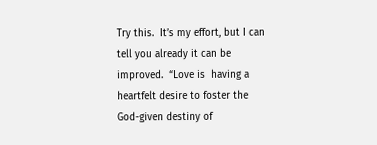Try this.  It’s my effort, but I can tell you already it can be improved.  “Love is  having a heartfelt desire to foster the God-given destiny of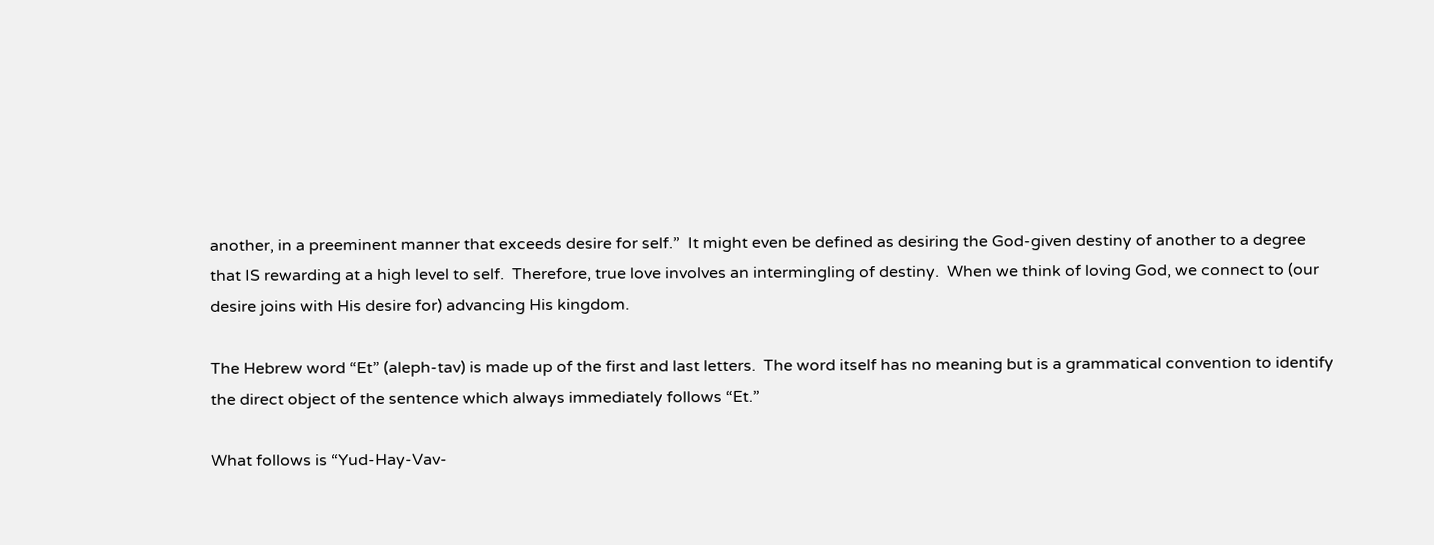another, in a preeminent manner that exceeds desire for self.”  It might even be defined as desiring the God-given destiny of another to a degree that IS rewarding at a high level to self.  Therefore, true love involves an intermingling of destiny.  When we think of loving God, we connect to (our desire joins with His desire for) advancing His kingdom.

The Hebrew word “Et” (aleph-tav) is made up of the first and last letters.  The word itself has no meaning but is a grammatical convention to identify the direct object of the sentence which always immediately follows “Et.”

What follows is “Yud-Hay-Vav-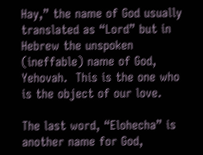Hay,” the name of God usually translated as “Lord” but in Hebrew the unspoken (ineffable) name of God, Yehovah.  This is the one who is the object of our love.

The last word, “Elohecha” is another name for God,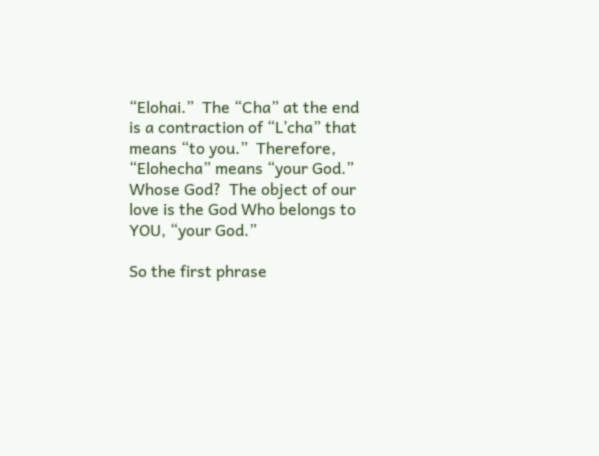“Elohai.”  The “Cha” at the end is a contraction of “L’cha” that means “to you.”  Therefore, “Elohecha” means “your God.”  Whose God?  The object of our love is the God Who belongs to YOU, “your God.”

So the first phrase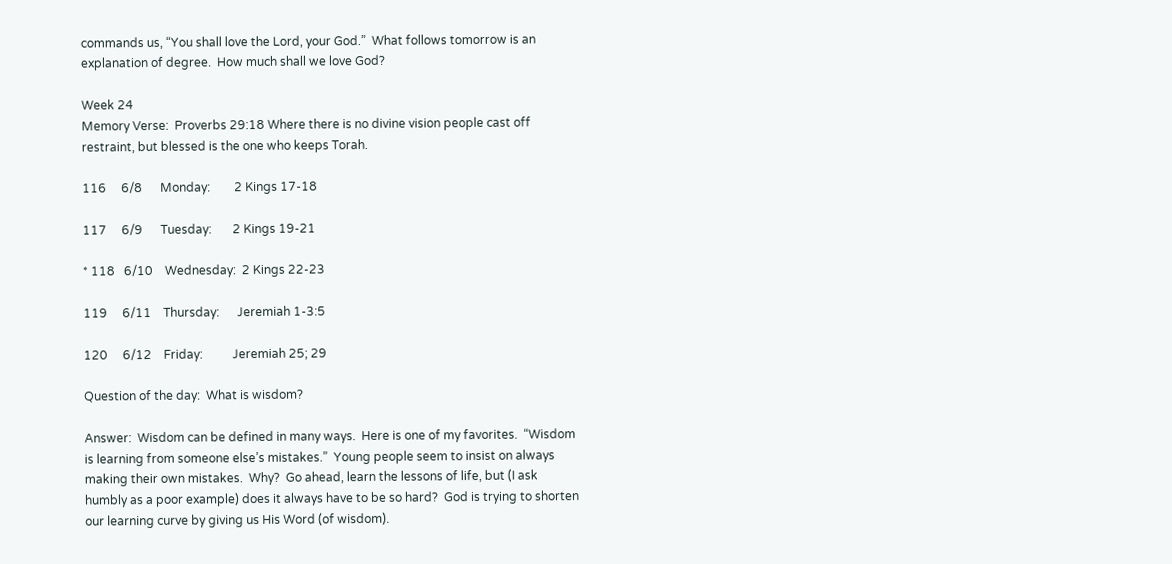commands us, “You shall love the Lord, your God.”  What follows tomorrow is an explanation of degree.  How much shall we love God?

Week 24
Memory Verse:  Proverbs 29:18 Where there is no divine vision people cast off restraint, but blessed is the one who keeps Torah.

116     6/8      Monday:        2 Kings 17-18

117     6/9      Tuesday:       2 Kings 19-21

* 118   6/10    Wednesday:  2 Kings 22-23

119     6/11    Thursday:      Jeremiah 1-3:5

120     6/12    Friday:          Jeremiah 25; 29

Question of the day:  What is wisdom?

Answer:  Wisdom can be defined in many ways.  Here is one of my favorites.  “Wisdom is learning from someone else’s mistakes.”  Young people seem to insist on always making their own mistakes.  Why?  Go ahead, learn the lessons of life, but (I ask humbly as a poor example) does it always have to be so hard?  God is trying to shorten our learning curve by giving us His Word (of wisdom).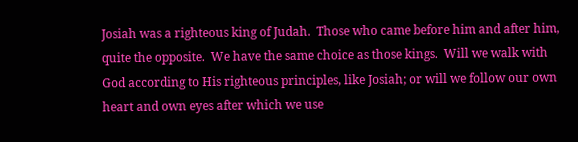Josiah was a righteous king of Judah.  Those who came before him and after him, quite the opposite.  We have the same choice as those kings.  Will we walk with God according to His righteous principles, like Josiah; or will we follow our own heart and own eyes after which we use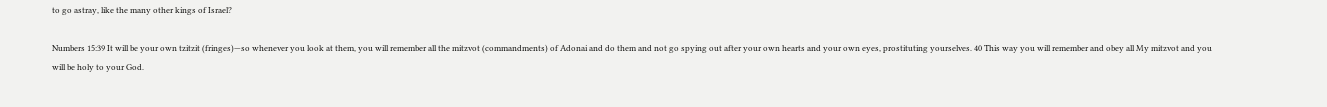to go astray, like the many other kings of Israel?

Numbers 15:39 It will be your own tzitzit (fringes)—so whenever you look at them, you will remember all the mitzvot (commandments) of Adonai and do them and not go spying out after your own hearts and your own eyes, prostituting yourselves. 40 This way you will remember and obey all My mitzvot and you will be holy to your God.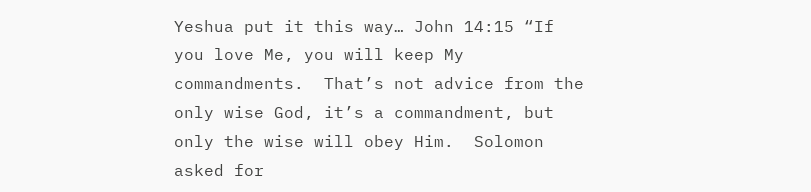Yeshua put it this way… John 14:15 “If you love Me, you will keep My commandments.  That’s not advice from the only wise God, it’s a commandment, but only the wise will obey Him.  Solomon asked for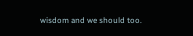wisdom and we should too.